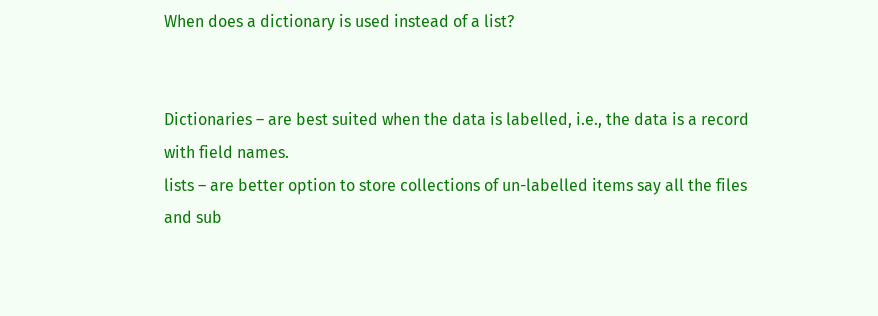When does a dictionary is used instead of a list?


Dictionaries – are best suited when the data is labelled, i.e., the data is a record with field names.
lists – are better option to store collections of un-labelled items say all the files and sub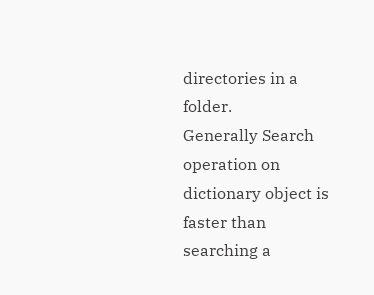directories in a folder.
Generally Search operation on dictionary object is faster than searching a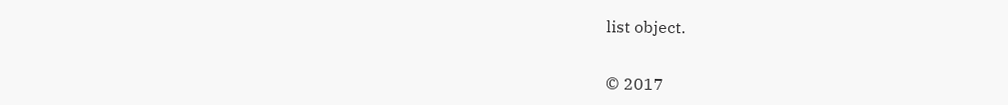list object.


© 2017